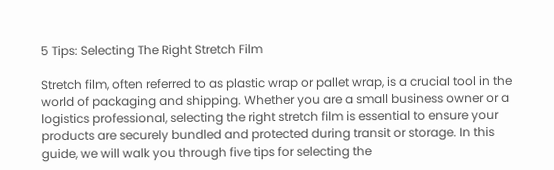5 Tips: Selecting The Right Stretch Film

Stretch film, often referred to as plastic wrap or pallet wrap, is a crucial tool in the world of packaging and shipping. Whether you are a small business owner or a logistics professional, selecting the right stretch film is essential to ensure your products are securely bundled and protected during transit or storage. In this guide, we will walk you through five tips for selecting the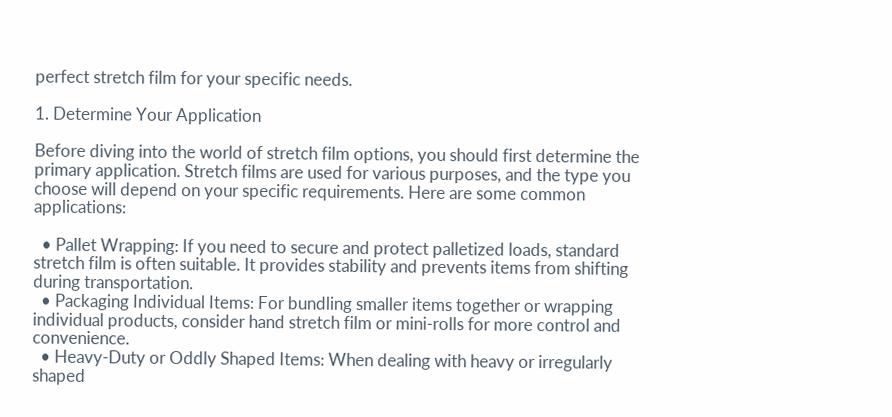perfect stretch film for your specific needs.

1. Determine Your Application

Before diving into the world of stretch film options, you should first determine the primary application. Stretch films are used for various purposes, and the type you choose will depend on your specific requirements. Here are some common applications:

  • Pallet Wrapping: If you need to secure and protect palletized loads, standard stretch film is often suitable. It provides stability and prevents items from shifting during transportation.
  • Packaging Individual Items: For bundling smaller items together or wrapping individual products, consider hand stretch film or mini-rolls for more control and convenience.
  • Heavy-Duty or Oddly Shaped Items: When dealing with heavy or irregularly shaped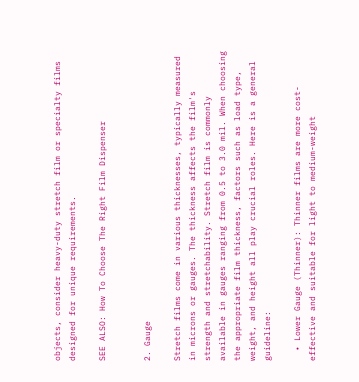objects, consider heavy-duty stretch film or specialty films designed for unique requirements.

SEE ALSO: How To Choose The Right Film Dispenser


2. Gauge

Stretch films come in various thicknesses, typically measured in microns or gauges. The thickness affects the film's strength and stretchability. Stretch film is commonly available in gauges ranging from 0.5 to 3.0 mil. When choosing the appropriate film thickness, factors such as load type, weight, and height all play crucial roles. Here is a general guideline:

  • Lower Gauge (Thinner): Thinner films are more cost-effective and suitable for light to medium-weight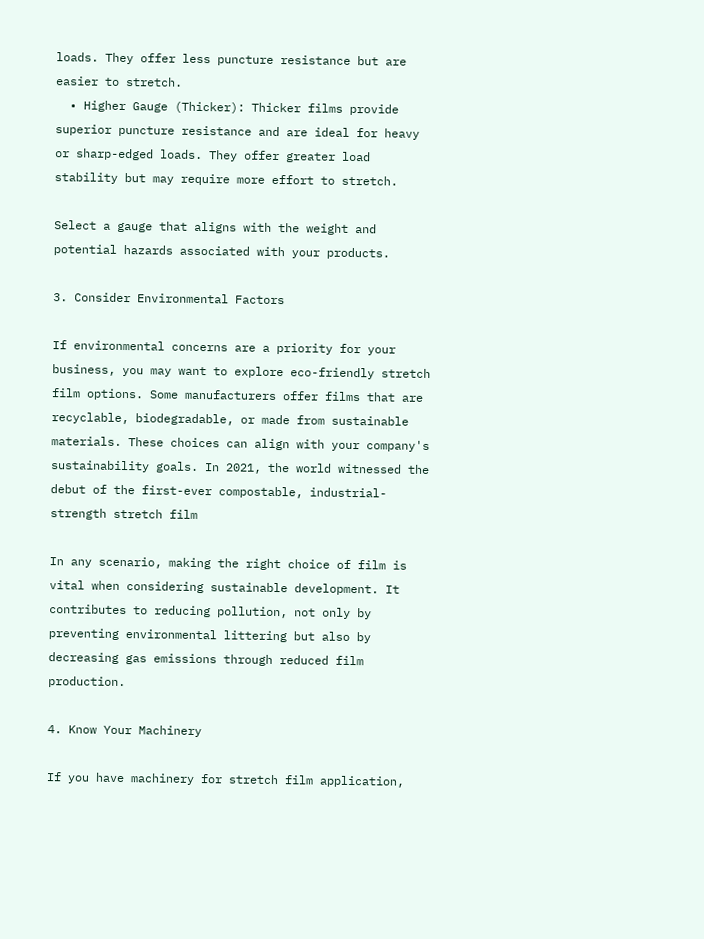loads. They offer less puncture resistance but are easier to stretch.
  • Higher Gauge (Thicker): Thicker films provide superior puncture resistance and are ideal for heavy or sharp-edged loads. They offer greater load stability but may require more effort to stretch.

Select a gauge that aligns with the weight and potential hazards associated with your products.

3. Consider Environmental Factors

If environmental concerns are a priority for your business, you may want to explore eco-friendly stretch film options. Some manufacturers offer films that are recyclable, biodegradable, or made from sustainable materials. These choices can align with your company's sustainability goals. In 2021, the world witnessed the debut of the first-ever compostable, industrial-strength stretch film

In any scenario, making the right choice of film is vital when considering sustainable development. It contributes to reducing pollution, not only by preventing environmental littering but also by decreasing gas emissions through reduced film production.

4. Know Your Machinery

If you have machinery for stretch film application,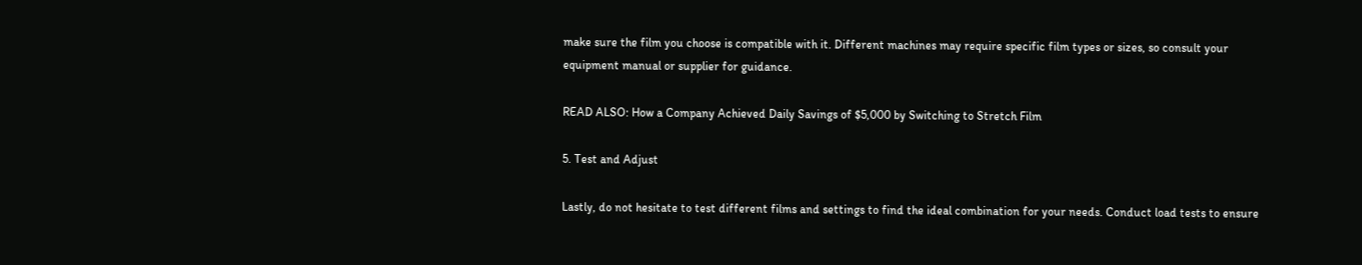make sure the film you choose is compatible with it. Different machines may require specific film types or sizes, so consult your equipment manual or supplier for guidance.

READ ALSO: How a Company Achieved Daily Savings of $5,000 by Switching to Stretch Film

5. Test and Adjust

Lastly, do not hesitate to test different films and settings to find the ideal combination for your needs. Conduct load tests to ensure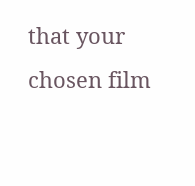that your chosen film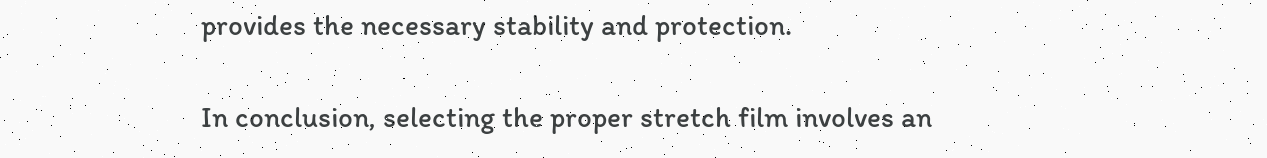provides the necessary stability and protection.

In conclusion, selecting the proper stretch film involves an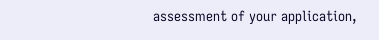assessment of your application,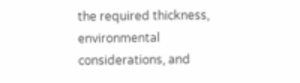the required thickness, environmental considerations, and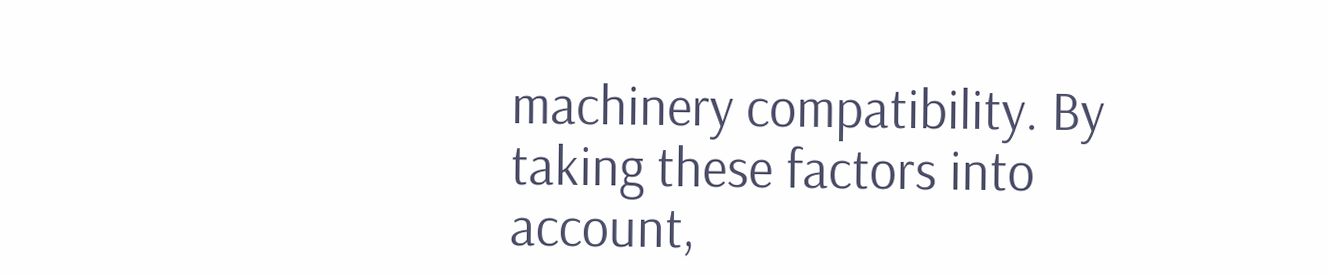machinery compatibility. By taking these factors into account,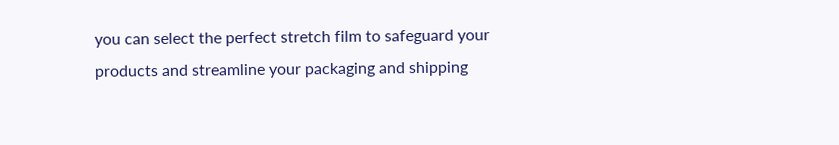you can select the perfect stretch film to safeguard your products and streamline your packaging and shipping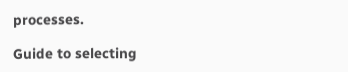processes.

Guide to selecting